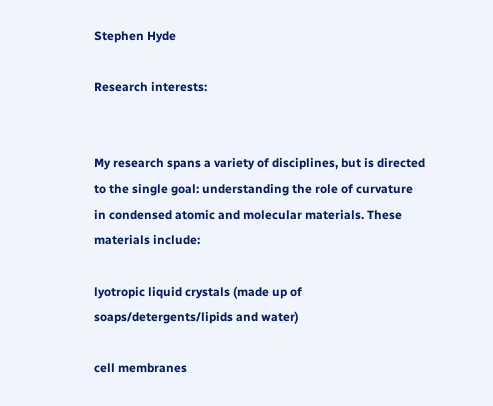Stephen Hyde

Research interests:


My research spans a variety of disciplines, but is directed to the single goal: understanding the role of curvature in condensed atomic and molecular materials. These materials include:

lyotropic liquid crystals (made up of soaps/detergents/lipids and water)

cell membranes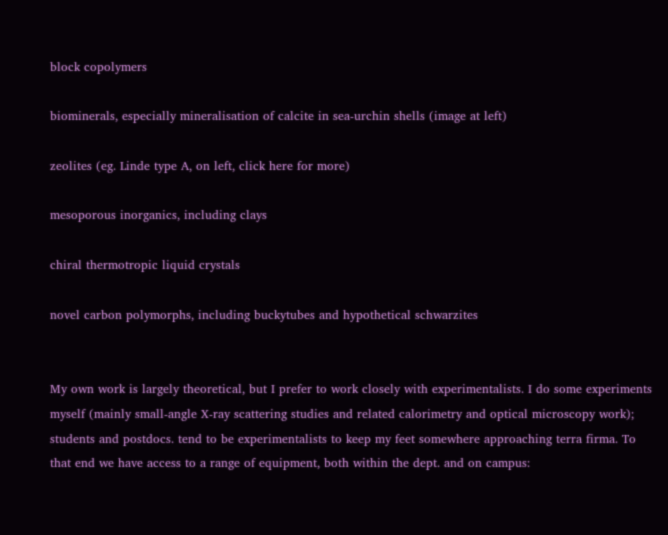block copolymers

biominerals, especially mineralisation of calcite in sea-urchin shells (image at left)

zeolites (eg. Linde type A, on left, click here for more)

mesoporous inorganics, including clays

chiral thermotropic liquid crystals

novel carbon polymorphs, including buckytubes and hypothetical schwarzites


My own work is largely theoretical, but I prefer to work closely with experimentalists. I do some experiments myself (mainly small-angle X-ray scattering studies and related calorimetry and optical microscopy work); students and postdocs. tend to be experimentalists to keep my feet somewhere approaching terra firma. To that end we have access to a range of equipment, both within the dept. and on campus: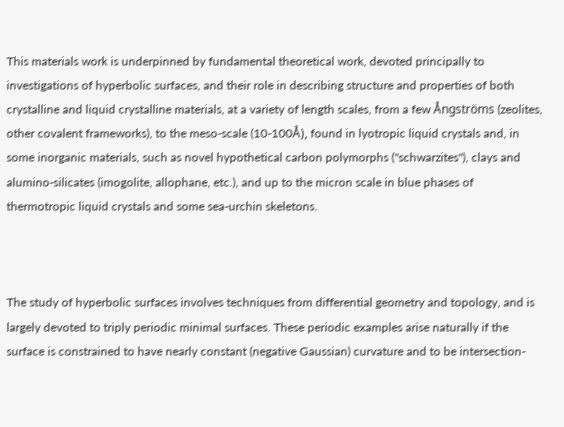This materials work is underpinned by fundamental theoretical work, devoted principally to investigations of hyperbolic surfaces, and their role in describing structure and properties of both crystalline and liquid crystalline materials, at a variety of length scales, from a few Ångströms (zeolites, other covalent frameworks), to the meso-scale (10-100Å), found in lyotropic liquid crystals and, in some inorganic materials, such as novel hypothetical carbon polymorphs ("schwarzites"), clays and alumino-silicates (imogolite, allophane, etc.), and up to the micron scale in blue phases of thermotropic liquid crystals and some sea-urchin skeletons.



The study of hyperbolic surfaces involves techniques from differential geometry and topology, and is largely devoted to triply periodic minimal surfaces. These periodic examples arise naturally if the surface is constrained to have nearly constant (negative Gaussian) curvature and to be intersection-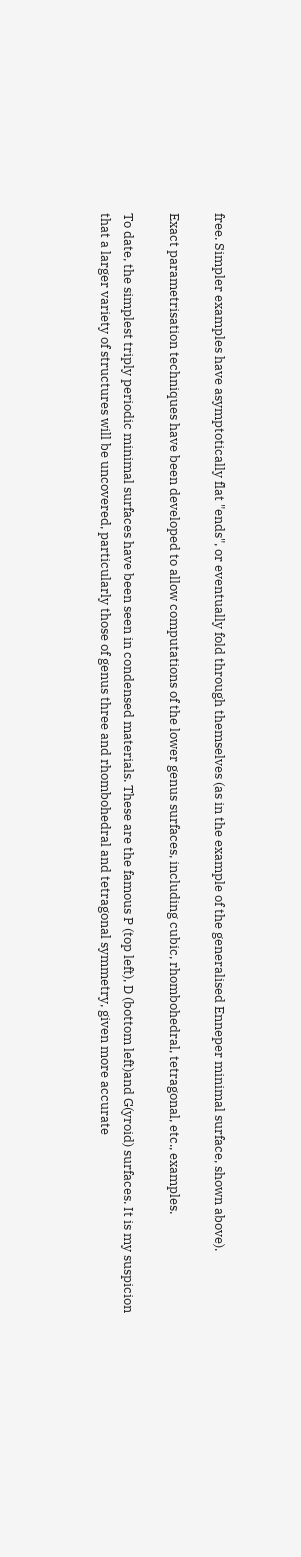free. Simpler examples have asymptotically flat "ends", or eventually fold through themselves (as in the example of the generalised Enneper minimal surface, shown above).

Exact parametrisation techniques have been developed to allow computations of the lower genus surfaces, including cubic, rhombohedral, tetragonal, etc., examples.

To date, the simplest triply periodic minimal surfaces have been seen in condensed materials. These are the famous P (top left), D (bottom left)and G(yroid) surfaces. It is my suspicion that a larger variety of structures will be uncovered, particularly those of genus three and rhombohedral and tetragonal symmetry, given more accurate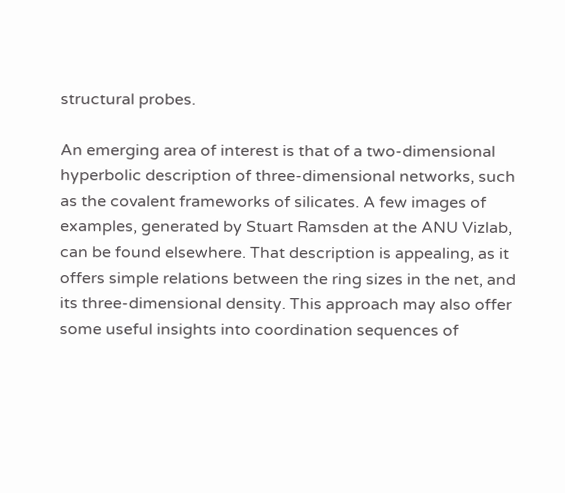structural probes.

An emerging area of interest is that of a two-dimensional hyperbolic description of three-dimensional networks, such as the covalent frameworks of silicates. A few images of examples, generated by Stuart Ramsden at the ANU Vizlab, can be found elsewhere. That description is appealing, as it offers simple relations between the ring sizes in the net, and its three-dimensional density. This approach may also offer some useful insights into coordination sequences of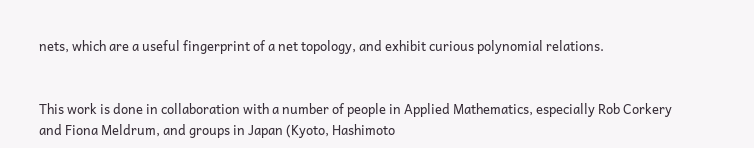nets, which are a useful fingerprint of a net topology, and exhibit curious polynomial relations.


This work is done in collaboration with a number of people in Applied Mathematics, especially Rob Corkery and Fiona Meldrum, and groups in Japan (Kyoto, Hashimoto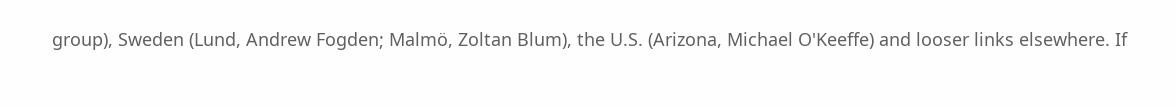group), Sweden (Lund, Andrew Fogden; Malmö, Zoltan Blum), the U.S. (Arizona, Michael O'Keeffe) and looser links elsewhere. If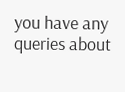you have any queries about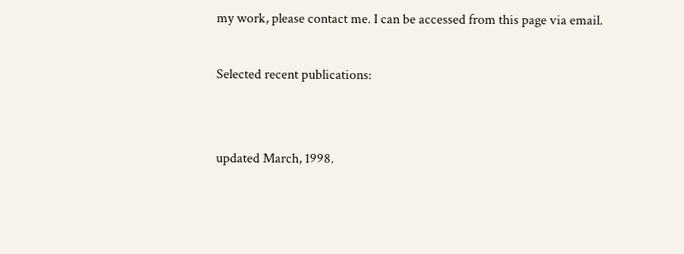my work, please contact me. I can be accessed from this page via email.

Selected recent publications:


updated March, 1998.